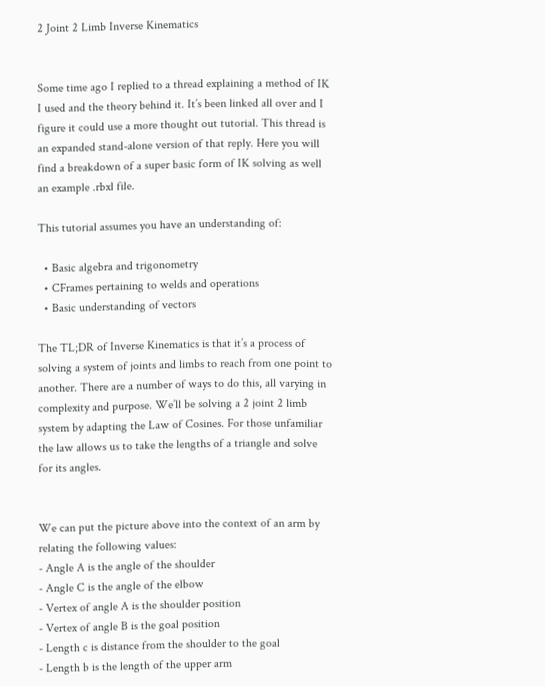2 Joint 2 Limb Inverse Kinematics


Some time ago I replied to a thread explaining a method of IK I used and the theory behind it. It’s been linked all over and I figure it could use a more thought out tutorial. This thread is an expanded stand-alone version of that reply. Here you will find a breakdown of a super basic form of IK solving as well an example .rbxl file.

This tutorial assumes you have an understanding of:

  • Basic algebra and trigonometry
  • CFrames pertaining to welds and operations
  • Basic understanding of vectors

The TL;DR of Inverse Kinematics is that it’s a process of solving a system of joints and limbs to reach from one point to another. There are a number of ways to do this, all varying in complexity and purpose. We’ll be solving a 2 joint 2 limb system by adapting the Law of Cosines. For those unfamiliar the law allows us to take the lengths of a triangle and solve for its angles.


We can put the picture above into the context of an arm by relating the following values:
- Angle A is the angle of the shoulder
- Angle C is the angle of the elbow
- Vertex of angle A is the shoulder position
- Vertex of angle B is the goal position
- Length c is distance from the shoulder to the goal
- Length b is the length of the upper arm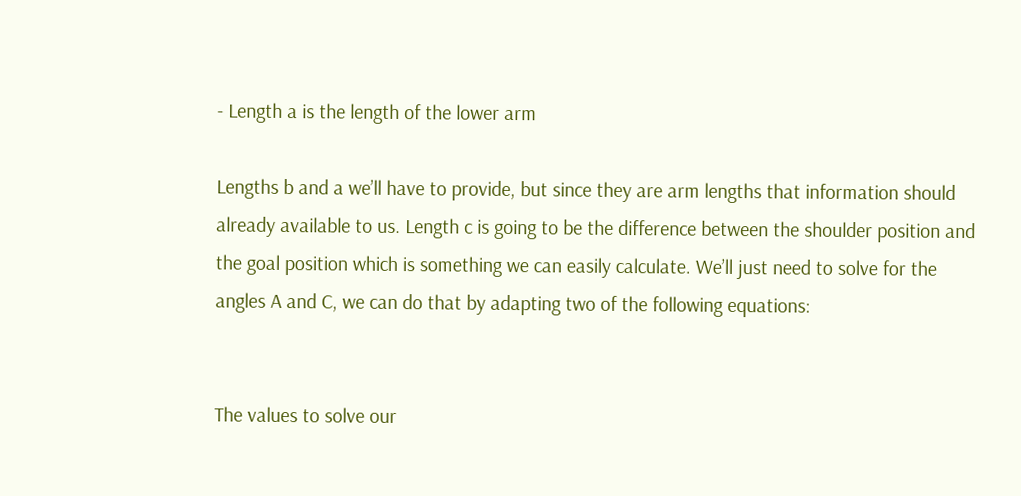- Length a is the length of the lower arm

Lengths b and a we’ll have to provide, but since they are arm lengths that information should already available to us. Length c is going to be the difference between the shoulder position and the goal position which is something we can easily calculate. We’ll just need to solve for the angles A and C, we can do that by adapting two of the following equations:


The values to solve our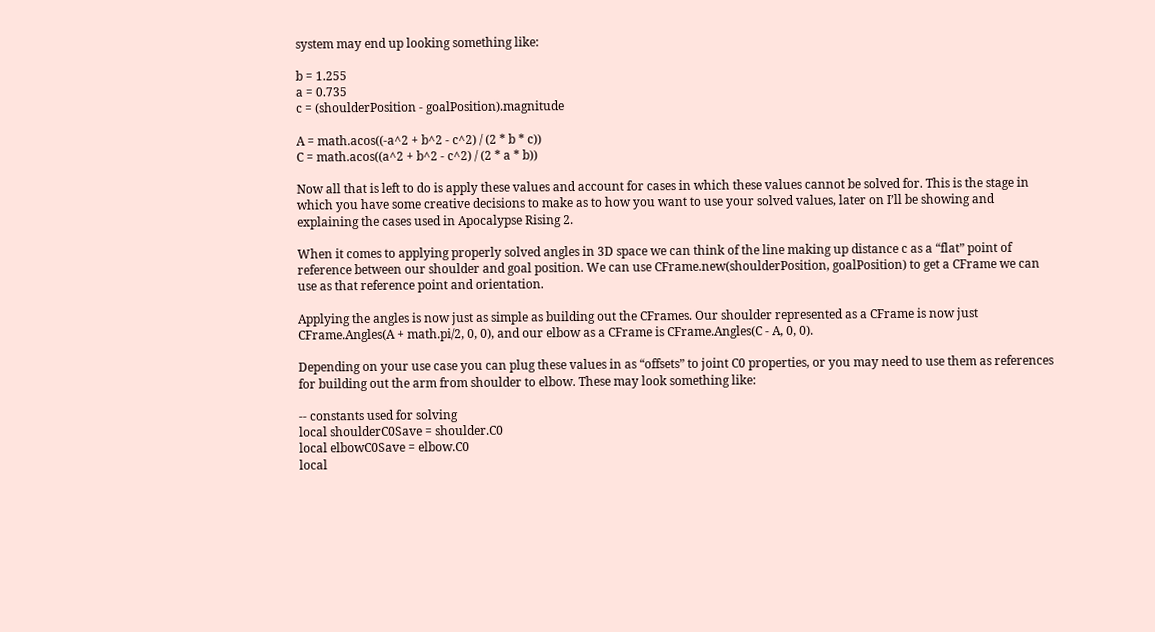system may end up looking something like:

b = 1.255
a = 0.735
c = (shoulderPosition - goalPosition).magnitude

A = math.acos((-a^2 + b^2 - c^2) / (2 * b * c))
C = math.acos((a^2 + b^2 - c^2) / (2 * a * b))

Now all that is left to do is apply these values and account for cases in which these values cannot be solved for. This is the stage in which you have some creative decisions to make as to how you want to use your solved values, later on I’ll be showing and explaining the cases used in Apocalypse Rising 2.

When it comes to applying properly solved angles in 3D space we can think of the line making up distance c as a “flat” point of reference between our shoulder and goal position. We can use CFrame.new(shoulderPosition, goalPosition) to get a CFrame we can use as that reference point and orientation.

Applying the angles is now just as simple as building out the CFrames. Our shoulder represented as a CFrame is now just CFrame.Angles(A + math.pi/2, 0, 0), and our elbow as a CFrame is CFrame.Angles(C - A, 0, 0).

Depending on your use case you can plug these values in as “offsets” to joint C0 properties, or you may need to use them as references for building out the arm from shoulder to elbow. These may look something like:

-- constants used for solving
local shoulderC0Save = shoulder.C0
local elbowC0Save = elbow.C0
local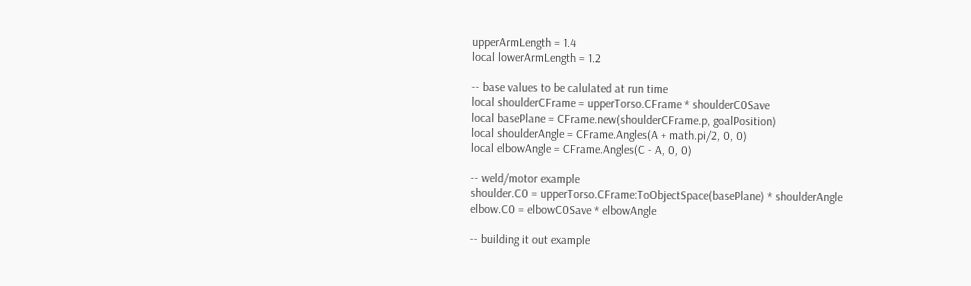upperArmLength = 1.4
local lowerArmLength = 1.2

-- base values to be calulated at run time
local shoulderCFrame = upperTorso.CFrame * shoulderC0Save
local basePlane = CFrame.new(shoulderCFrame.p, goalPosition)
local shoulderAngle = CFrame.Angles(A + math.pi/2, 0, 0)
local elbowAngle = CFrame.Angles(C - A, 0, 0)

-- weld/motor example
shoulder.C0 = upperTorso.CFrame:ToObjectSpace(basePlane) * shoulderAngle
elbow.C0 = elbowC0Save * elbowAngle

-- building it out example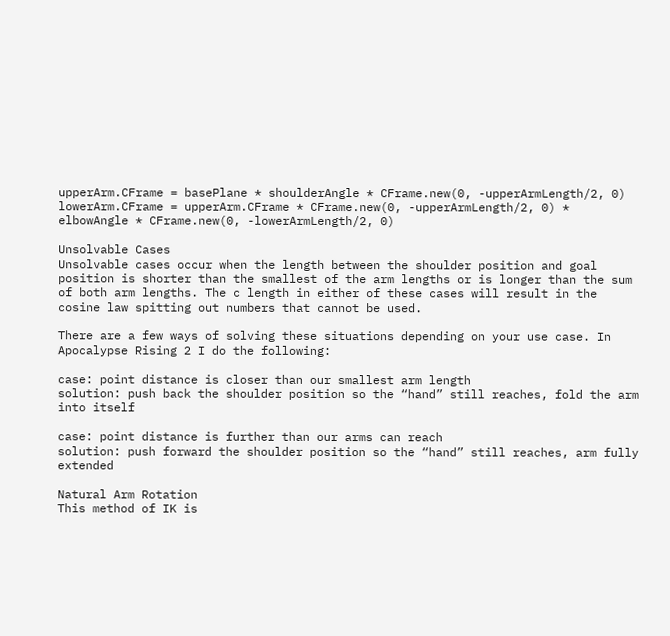upperArm.CFrame = basePlane * shoulderAngle * CFrame.new(0, -upperArmLength/2, 0)
lowerArm.CFrame = upperArm.CFrame * CFrame.new(0, -upperArmLength/2, 0) * elbowAngle * CFrame.new(0, -lowerArmLength/2, 0)

Unsolvable Cases
Unsolvable cases occur when the length between the shoulder position and goal position is shorter than the smallest of the arm lengths or is longer than the sum of both arm lengths. The c length in either of these cases will result in the cosine law spitting out numbers that cannot be used.

There are a few ways of solving these situations depending on your use case. In Apocalypse Rising 2 I do the following:

case: point distance is closer than our smallest arm length
solution: push back the shoulder position so the “hand” still reaches, fold the arm into itself

case: point distance is further than our arms can reach
solution: push forward the shoulder position so the “hand” still reaches, arm fully extended

Natural Arm Rotation
This method of IK is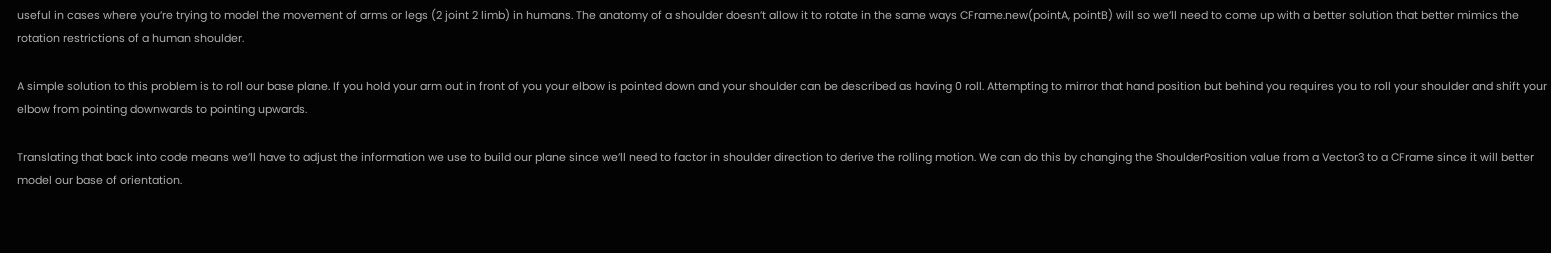useful in cases where you’re trying to model the movement of arms or legs (2 joint 2 limb) in humans. The anatomy of a shoulder doesn’t allow it to rotate in the same ways CFrame.new(pointA, pointB) will so we’ll need to come up with a better solution that better mimics the rotation restrictions of a human shoulder.

A simple solution to this problem is to roll our base plane. If you hold your arm out in front of you your elbow is pointed down and your shoulder can be described as having 0 roll. Attempting to mirror that hand position but behind you requires you to roll your shoulder and shift your elbow from pointing downwards to pointing upwards.

Translating that back into code means we’ll have to adjust the information we use to build our plane since we’ll need to factor in shoulder direction to derive the rolling motion. We can do this by changing the ShoulderPosition value from a Vector3 to a CFrame since it will better model our base of orientation.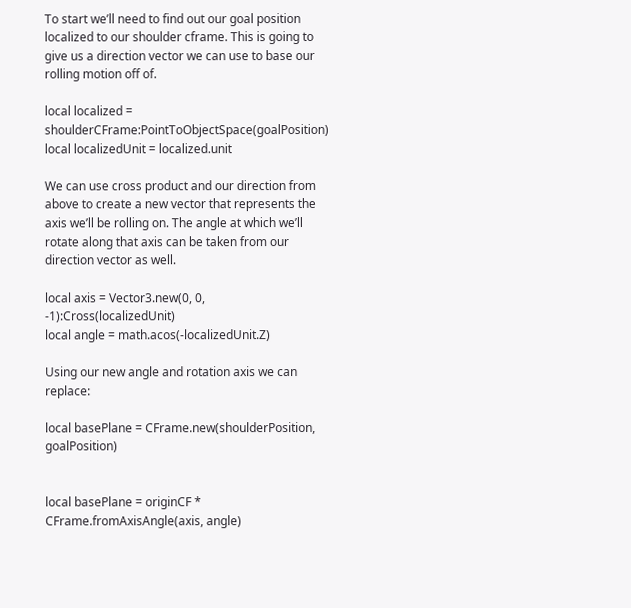To start we’ll need to find out our goal position localized to our shoulder cframe. This is going to give us a direction vector we can use to base our rolling motion off of.

local localized = shoulderCFrame:PointToObjectSpace(goalPosition)
local localizedUnit = localized.unit

We can use cross product and our direction from above to create a new vector that represents the axis we’ll be rolling on. The angle at which we’ll rotate along that axis can be taken from our direction vector as well.

local axis = Vector3.new(0, 0, -1):Cross(localizedUnit)
local angle = math.acos(-localizedUnit.Z)

Using our new angle and rotation axis we can replace:

local basePlane = CFrame.new(shoulderPosition, goalPosition)


local basePlane = originCF * CFrame.fromAxisAngle(axis, angle)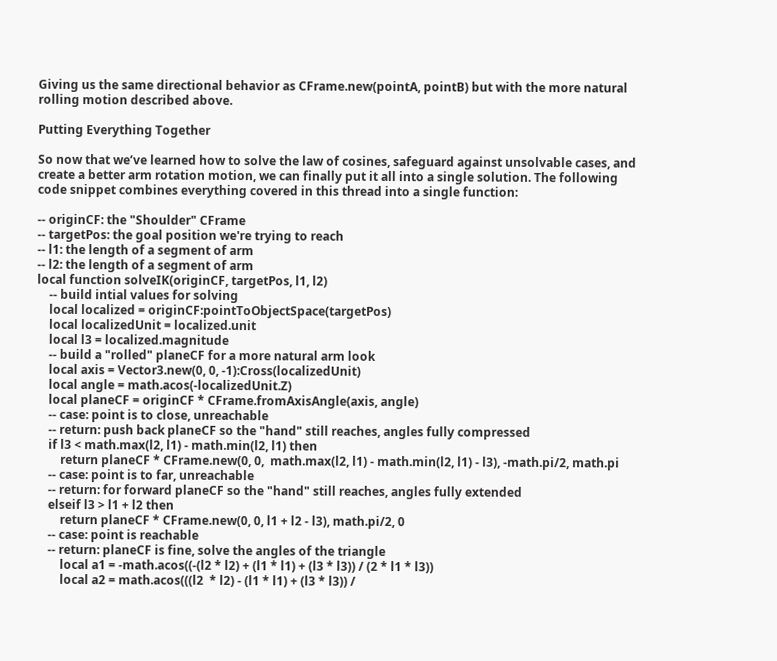Giving us the same directional behavior as CFrame.new(pointA, pointB) but with the more natural rolling motion described above.

Putting Everything Together

So now that we’ve learned how to solve the law of cosines, safeguard against unsolvable cases, and create a better arm rotation motion, we can finally put it all into a single solution. The following code snippet combines everything covered in this thread into a single function:

-- originCF: the "Shoulder" CFrame
-- targetPos: the goal position we're trying to reach
-- l1: the length of a segment of arm
-- l2: the length of a segment of arm
local function solveIK(originCF, targetPos, l1, l2)
    -- build intial values for solving
    local localized = originCF:pointToObjectSpace(targetPos)
    local localizedUnit = localized.unit
    local l3 = localized.magnitude
    -- build a "rolled" planeCF for a more natural arm look
    local axis = Vector3.new(0, 0, -1):Cross(localizedUnit)
    local angle = math.acos(-localizedUnit.Z)
    local planeCF = originCF * CFrame.fromAxisAngle(axis, angle)
    -- case: point is to close, unreachable
    -- return: push back planeCF so the "hand" still reaches, angles fully compressed
    if l3 < math.max(l2, l1) - math.min(l2, l1) then
        return planeCF * CFrame.new(0, 0,  math.max(l2, l1) - math.min(l2, l1) - l3), -math.pi/2, math.pi
    -- case: point is to far, unreachable
    -- return: for forward planeCF so the "hand" still reaches, angles fully extended
    elseif l3 > l1 + l2 then
        return planeCF * CFrame.new(0, 0, l1 + l2 - l3), math.pi/2, 0
    -- case: point is reachable
    -- return: planeCF is fine, solve the angles of the triangle
        local a1 = -math.acos((-(l2 * l2) + (l1 * l1) + (l3 * l3)) / (2 * l1 * l3))
        local a2 = math.acos(((l2  * l2) - (l1 * l1) + (l3 * l3)) /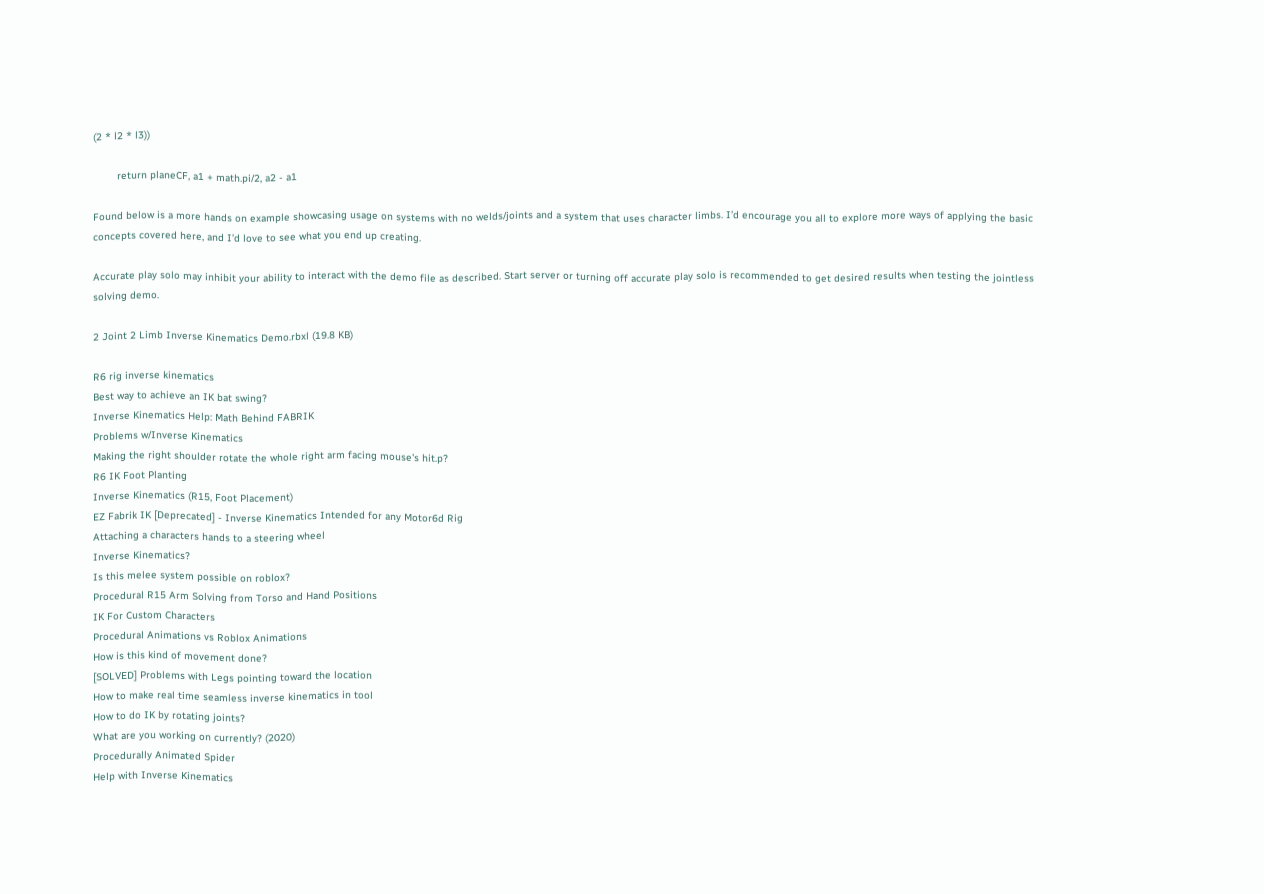(2 * l2 * l3))

        return planeCF, a1 + math.pi/2, a2 - a1

Found below is a more hands on example showcasing usage on systems with no welds/joints and a system that uses character limbs. I’d encourage you all to explore more ways of applying the basic concepts covered here, and I’d love to see what you end up creating.

Accurate play solo may inhibit your ability to interact with the demo file as described. Start server or turning off accurate play solo is recommended to get desired results when testing the jointless solving demo.

2 Joint 2 Limb Inverse Kinematics Demo.rbxl (19.8 KB)

R6 rig inverse kinematics
Best way to achieve an IK bat swing?
Inverse Kinematics Help: Math Behind FABRIK
Problems w/Inverse Kinematics
Making the right shoulder rotate the whole right arm facing mouse's hit.p?
R6 IK Foot Planting
Inverse Kinematics (R15, Foot Placement)
EZ Fabrik IK [Deprecated] - Inverse Kinematics Intended for any Motor6d Rig
Attaching a characters hands to a steering wheel
Inverse Kinematics?
Is this melee system possible on roblox?
Procedural R15 Arm Solving from Torso and Hand Positions
IK For Custom Characters
Procedural Animations vs Roblox Animations
How is this kind of movement done?
[SOLVED] Problems with Legs pointing toward the location
How to make real time seamless inverse kinematics in tool
How to do IK by rotating joints?
What are you working on currently? (2020)
Procedurally Animated Spider
Help with Inverse Kinematics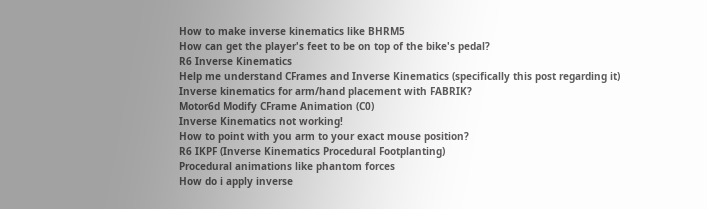How to make inverse kinematics like BHRM5
How can get the player's feet to be on top of the bike's pedal?
R6 Inverse Kinematics
Help me understand CFrames and Inverse Kinematics (specifically this post regarding it)
Inverse kinematics for arm/hand placement with FABRIK?
Motor6d Modify CFrame Animation (C0)
Inverse Kinematics not working!
How to point with you arm to your exact mouse position?
R6 IKPF (Inverse Kinematics Procedural Footplanting)
Procedural animations like phantom forces
How do i apply inverse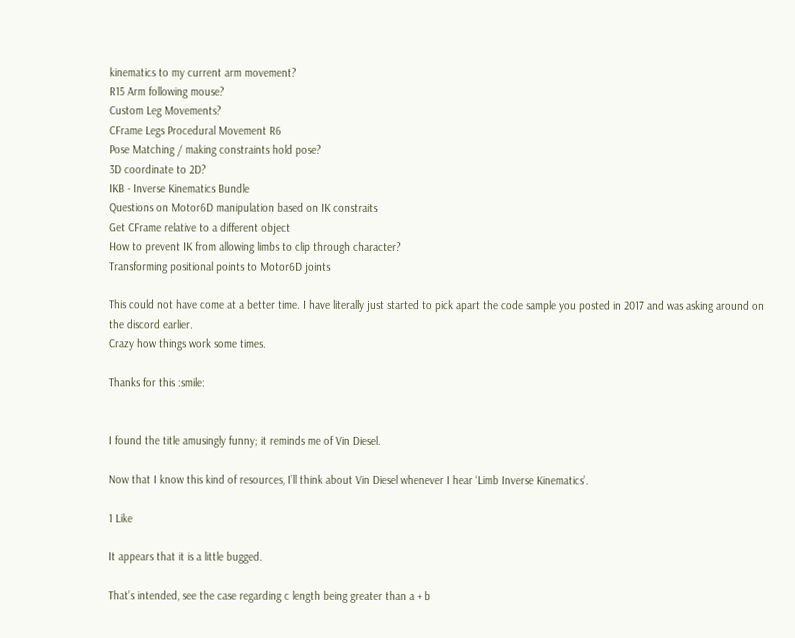kinematics to my current arm movement?
R15 Arm following mouse?
Custom Leg Movements?
CFrame Legs Procedural Movement R6
Pose Matching / making constraints hold pose?
3D coordinate to 2D?
IKB - Inverse Kinematics Bundle
Questions on Motor6D manipulation based on IK constraits
Get CFrame relative to a different object
How to prevent IK from allowing limbs to clip through character?
Transforming positional points to Motor6D joints

This could not have come at a better time. I have literally just started to pick apart the code sample you posted in 2017 and was asking around on the discord earlier.
Crazy how things work some times.

Thanks for this :smile:


I found the title amusingly funny; it reminds me of Vin Diesel.

Now that I know this kind of resources, I’ll think about Vin Diesel whenever I hear ‘Limb Inverse Kinematics’.

1 Like

It appears that it is a little bugged.

That’s intended, see the case regarding c length being greater than a + b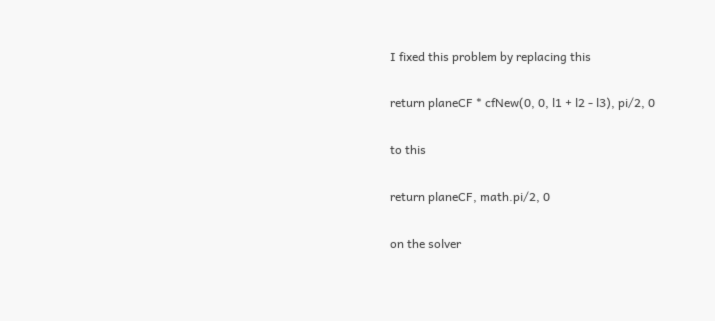I fixed this problem by replacing this

return planeCF * cfNew(0, 0, l1 + l2 - l3), pi/2, 0

to this

return planeCF, math.pi/2, 0

on the solver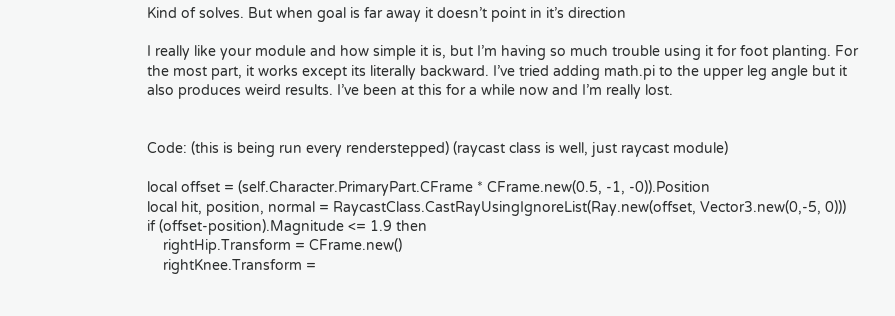Kind of solves. But when goal is far away it doesn’t point in it’s direction

I really like your module and how simple it is, but I’m having so much trouble using it for foot planting. For the most part, it works except its literally backward. I’ve tried adding math.pi to the upper leg angle but it also produces weird results. I’ve been at this for a while now and I’m really lost.


Code: (this is being run every renderstepped) (raycast class is well, just raycast module)

local offset = (self.Character.PrimaryPart.CFrame * CFrame.new(0.5, -1, -0)).Position
local hit, position, normal = RaycastClass.CastRayUsingIgnoreList(Ray.new(offset, Vector3.new(0,-5, 0)))
if (offset-position).Magnitude <= 1.9 then
    rightHip.Transform = CFrame.new()
    rightKnee.Transform =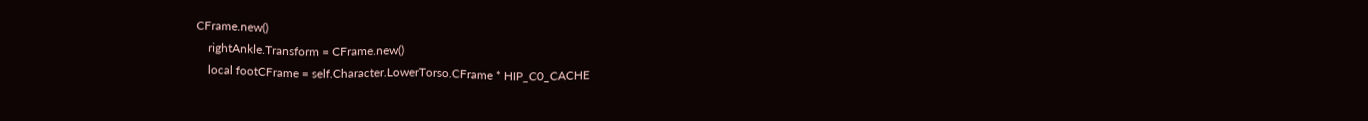CFrame.new()
    rightAnkle.Transform = CFrame.new()
    local footCFrame = self.Character.LowerTorso.CFrame * HIP_C0_CACHE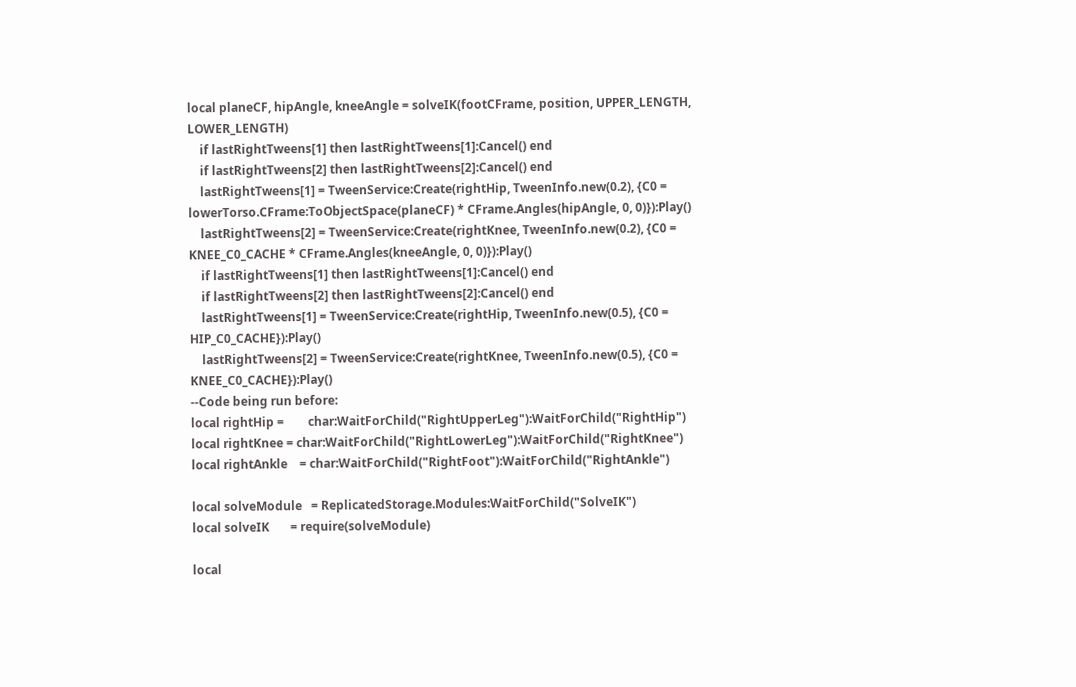local planeCF, hipAngle, kneeAngle = solveIK(footCFrame, position, UPPER_LENGTH, LOWER_LENGTH)
    if lastRightTweens[1] then lastRightTweens[1]:Cancel() end
    if lastRightTweens[2] then lastRightTweens[2]:Cancel() end
    lastRightTweens[1] = TweenService:Create(rightHip, TweenInfo.new(0.2), {C0 = lowerTorso.CFrame:ToObjectSpace(planeCF) * CFrame.Angles(hipAngle, 0, 0)}):Play()
    lastRightTweens[2] = TweenService:Create(rightKnee, TweenInfo.new(0.2), {C0 = KNEE_C0_CACHE * CFrame.Angles(kneeAngle, 0, 0)}):Play()
    if lastRightTweens[1] then lastRightTweens[1]:Cancel() end
    if lastRightTweens[2] then lastRightTweens[2]:Cancel() end
    lastRightTweens[1] = TweenService:Create(rightHip, TweenInfo.new(0.5), {C0 = HIP_C0_CACHE}):Play()
    lastRightTweens[2] = TweenService:Create(rightKnee, TweenInfo.new(0.5), {C0 = KNEE_C0_CACHE}):Play()
--Code being run before:
local rightHip =        char:WaitForChild("RightUpperLeg"):WaitForChild("RightHip")
local rightKnee = char:WaitForChild("RightLowerLeg"):WaitForChild("RightKnee")
local rightAnkle    = char:WaitForChild("RightFoot"):WaitForChild("RightAnkle")

local solveModule   = ReplicatedStorage.Modules:WaitForChild("SolveIK")
local solveIK       = require(solveModule)

local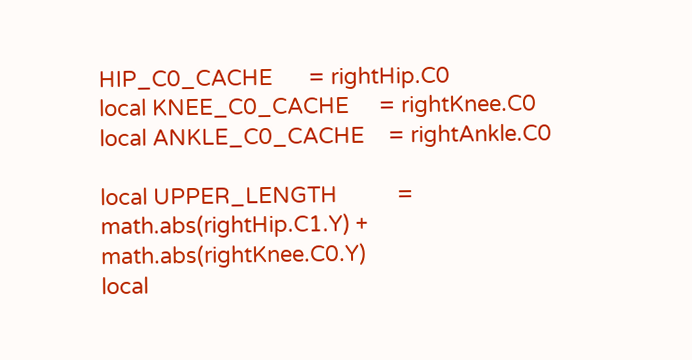HIP_C0_CACHE      = rightHip.C0
local KNEE_C0_CACHE     = rightKnee.C0
local ANKLE_C0_CACHE    = rightAnkle.C0

local UPPER_LENGTH          = math.abs(rightHip.C1.Y) + math.abs(rightKnee.C0.Y)
local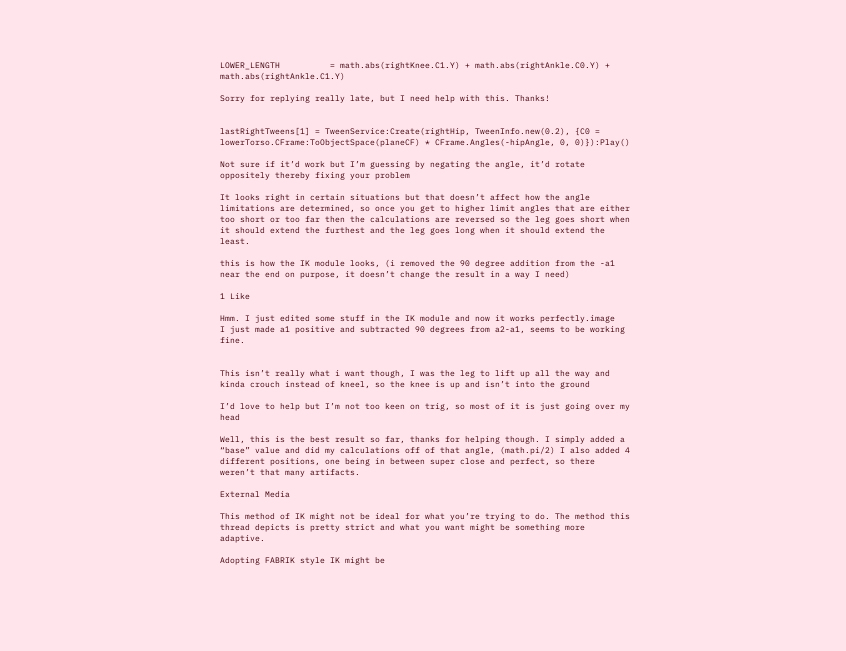LOWER_LENGTH          = math.abs(rightKnee.C1.Y) + math.abs(rightAnkle.C0.Y) + math.abs(rightAnkle.C1.Y)

Sorry for replying really late, but I need help with this. Thanks!


lastRightTweens[1] = TweenService:Create(rightHip, TweenInfo.new(0.2), {C0 = lowerTorso.CFrame:ToObjectSpace(planeCF) * CFrame.Angles(-hipAngle, 0, 0)}):Play()

Not sure if it’d work but I’m guessing by negating the angle, it’d rotate oppositely thereby fixing your problem

It looks right in certain situations but that doesn’t affect how the angle limitations are determined, so once you get to higher limit angles that are either too short or too far then the calculations are reversed so the leg goes short when it should extend the furthest and the leg goes long when it should extend the least.

this is how the IK module looks, (i removed the 90 degree addition from the -a1 near the end on purpose, it doesn’t change the result in a way I need)

1 Like

Hmm. I just edited some stuff in the IK module and now it works perfectly.image
I just made a1 positive and subtracted 90 degrees from a2-a1, seems to be working fine.


This isn’t really what i want though, I was the leg to lift up all the way and kinda crouch instead of kneel, so the knee is up and isn’t into the ground

I’d love to help but I’m not too keen on trig, so most of it is just going over my head

Well, this is the best result so far, thanks for helping though. I simply added a “base” value and did my calculations off of that angle, (math.pi/2) I also added 4 different positions, one being in between super close and perfect, so there weren’t that many artifacts.

External Media

This method of IK might not be ideal for what you’re trying to do. The method this thread depicts is pretty strict and what you want might be something more adaptive.

Adopting FABRIK style IK might be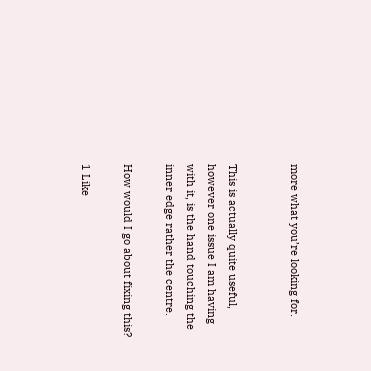more what you’re looking for.


This is actually quite useful, however one issue I am having with it, is the hand touching the inner edge rather the centre.

How would I go about fixing this?

1 Like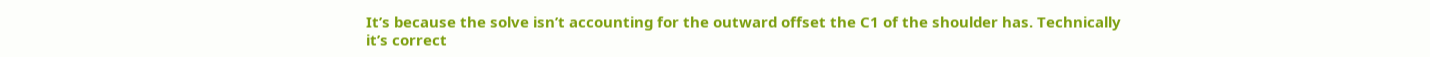It’s because the solve isn’t accounting for the outward offset the C1 of the shoulder has. Technically it’s correct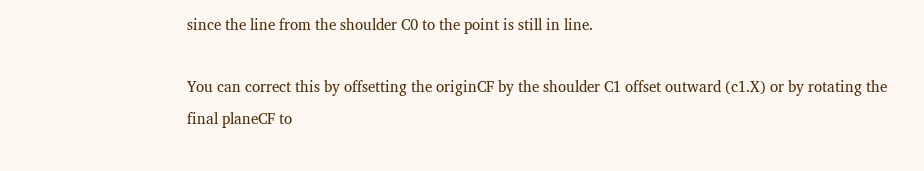since the line from the shoulder C0 to the point is still in line.

You can correct this by offsetting the originCF by the shoulder C1 offset outward (c1.X) or by rotating the final planeCF to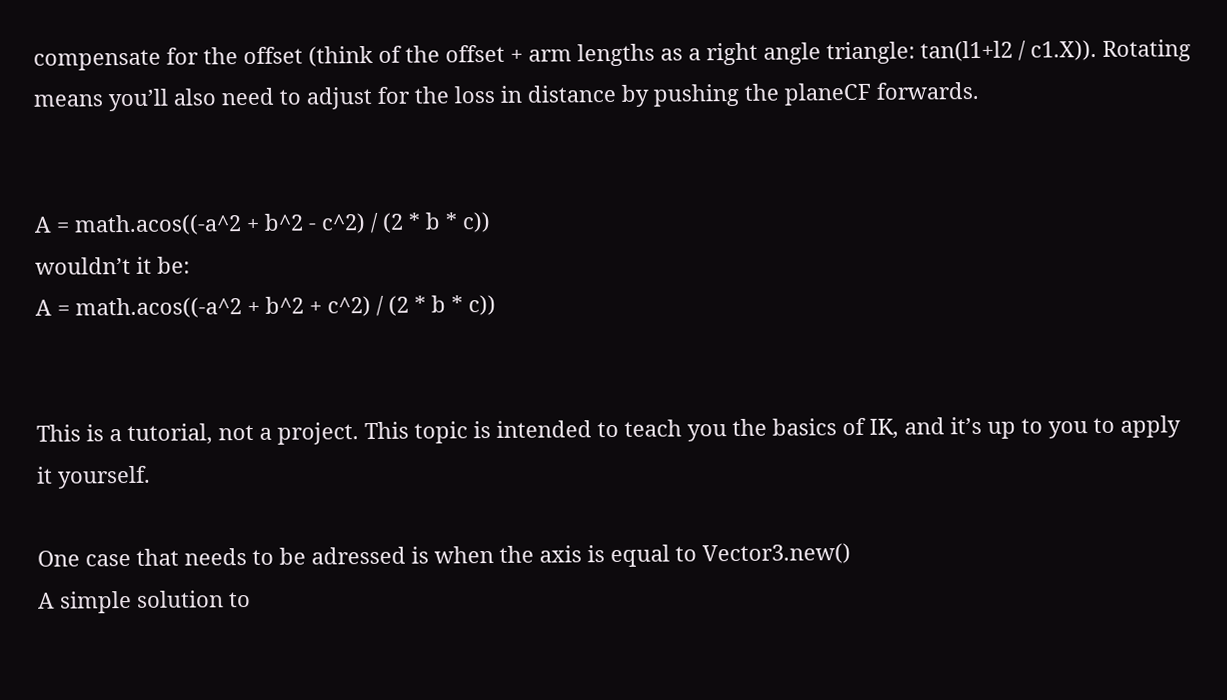compensate for the offset (think of the offset + arm lengths as a right angle triangle: tan(l1+l2 / c1.X)). Rotating means you’ll also need to adjust for the loss in distance by pushing the planeCF forwards.


A = math.acos((-a^2 + b^2 - c^2) / (2 * b * c))
wouldn’t it be:
A = math.acos((-a^2 + b^2 + c^2) / (2 * b * c))


This is a tutorial, not a project. This topic is intended to teach you the basics of IK, and it’s up to you to apply it yourself.

One case that needs to be adressed is when the axis is equal to Vector3.new()
A simple solution to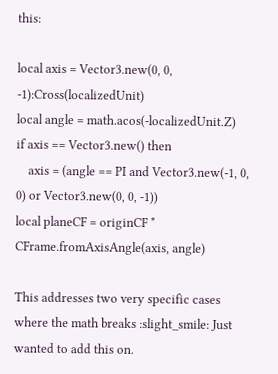this:

local axis = Vector3.new(0, 0, -1):Cross(localizedUnit)
local angle = math.acos(-localizedUnit.Z)
if axis == Vector3.new() then
    axis = (angle == PI and Vector3.new(-1, 0, 0) or Vector3.new(0, 0, -1))
local planeCF = originCF * CFrame.fromAxisAngle(axis, angle)

This addresses two very specific cases where the math breaks :slight_smile: Just wanted to add this on.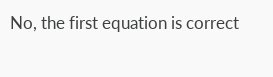No, the first equation is correct